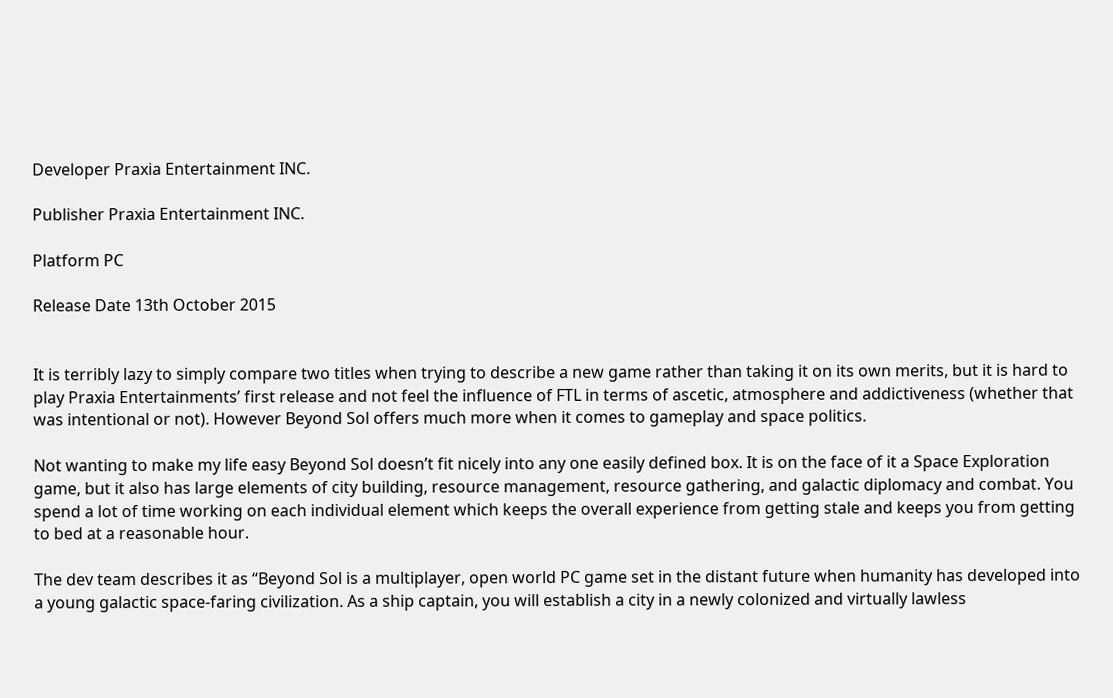Developer Praxia Entertainment INC.

Publisher Praxia Entertainment INC.

Platform PC

Release Date 13th October 2015


It is terribly lazy to simply compare two titles when trying to describe a new game rather than taking it on its own merits, but it is hard to play Praxia Entertainments’ first release and not feel the influence of FTL in terms of ascetic, atmosphere and addictiveness (whether that was intentional or not). However Beyond Sol offers much more when it comes to gameplay and space politics.

Not wanting to make my life easy Beyond Sol doesn’t fit nicely into any one easily defined box. It is on the face of it a Space Exploration game, but it also has large elements of city building, resource management, resource gathering, and galactic diplomacy and combat. You spend a lot of time working on each individual element which keeps the overall experience from getting stale and keeps you from getting to bed at a reasonable hour.

The dev team describes it as “Beyond Sol is a multiplayer, open world PC game set in the distant future when humanity has developed into a young galactic space-faring civilization. As a ship captain, you will establish a city in a newly colonized and virtually lawless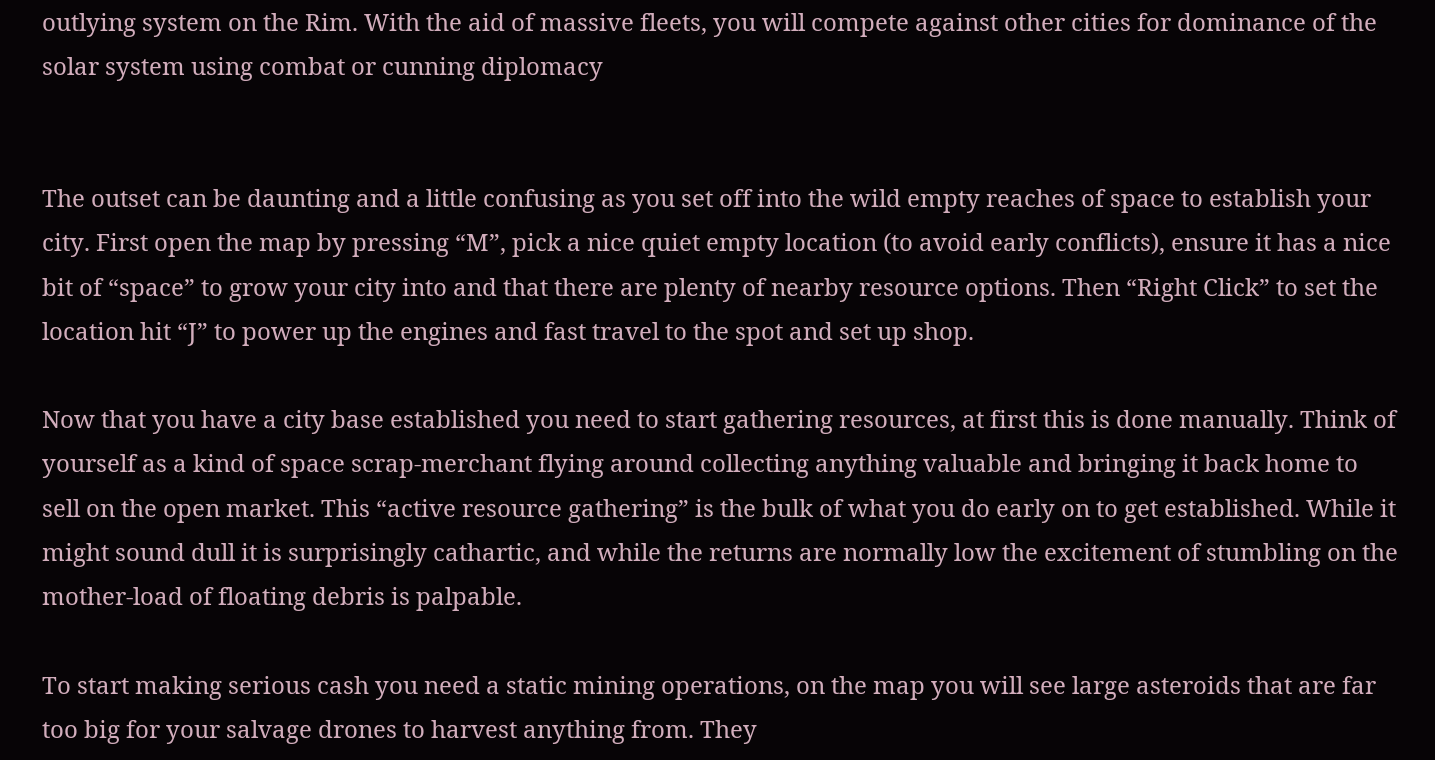outlying system on the Rim. With the aid of massive fleets, you will compete against other cities for dominance of the solar system using combat or cunning diplomacy


The outset can be daunting and a little confusing as you set off into the wild empty reaches of space to establish your city. First open the map by pressing “M”, pick a nice quiet empty location (to avoid early conflicts), ensure it has a nice bit of “space” to grow your city into and that there are plenty of nearby resource options. Then “Right Click” to set the location hit “J” to power up the engines and fast travel to the spot and set up shop.

Now that you have a city base established you need to start gathering resources, at first this is done manually. Think of yourself as a kind of space scrap-merchant flying around collecting anything valuable and bringing it back home to sell on the open market. This “active resource gathering” is the bulk of what you do early on to get established. While it might sound dull it is surprisingly cathartic, and while the returns are normally low the excitement of stumbling on the mother-load of floating debris is palpable.

To start making serious cash you need a static mining operations, on the map you will see large asteroids that are far too big for your salvage drones to harvest anything from. They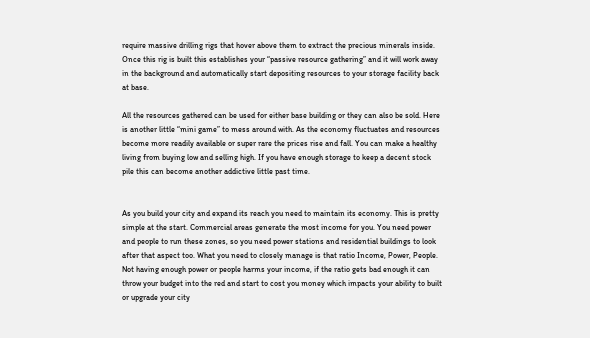require massive drilling rigs that hover above them to extract the precious minerals inside. Once this rig is built this establishes your “passive resource gathering” and it will work away in the background and automatically start depositing resources to your storage facility back at base.

All the resources gathered can be used for either base building or they can also be sold. Here is another little “mini game” to mess around with. As the economy fluctuates and resources become more readily available or super rare the prices rise and fall. You can make a healthy living from buying low and selling high. If you have enough storage to keep a decent stock pile this can become another addictive little past time.


As you build your city and expand its reach you need to maintain its economy. This is pretty simple at the start. Commercial areas generate the most income for you. You need power and people to run these zones, so you need power stations and residential buildings to look after that aspect too. What you need to closely manage is that ratio Income, Power, People. Not having enough power or people harms your income, if the ratio gets bad enough it can throw your budget into the red and start to cost you money which impacts your ability to built or upgrade your city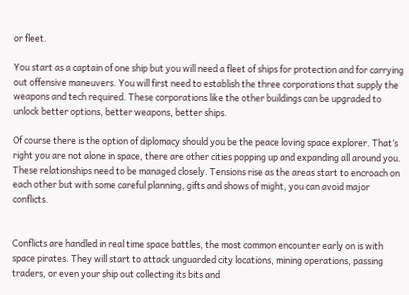or fleet.

You start as a captain of one ship but you will need a fleet of ships for protection and for carrying out offensive maneuvers. You will first need to establish the three corporations that supply the weapons and tech required. These corporations like the other buildings can be upgraded to unlock better options, better weapons, better ships.

Of course there is the option of diplomacy should you be the peace loving space explorer. That’s right you are not alone in space, there are other cities popping up and expanding all around you. These relationships need to be managed closely. Tensions rise as the areas start to encroach on each other but with some careful planning, gifts and shows of might, you can avoid major conflicts.


Conflicts are handled in real time space battles, the most common encounter early on is with space pirates. They will start to attack unguarded city locations, mining operations, passing traders, or even your ship out collecting its bits and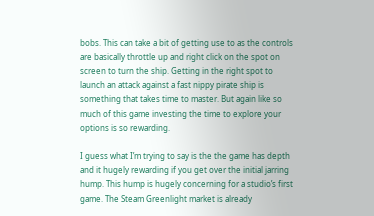bobs. This can take a bit of getting use to as the controls are basically throttle up and right click on the spot on screen to turn the ship. Getting in the right spot to launch an attack against a fast nippy pirate ship is something that takes time to master. But again like so much of this game investing the time to explore your options is so rewarding.

I guess what I’m trying to say is the the game has depth and it hugely rewarding if you get over the initial jarring hump. This hump is hugely concerning for a studio’s first game. The Steam Greenlight market is already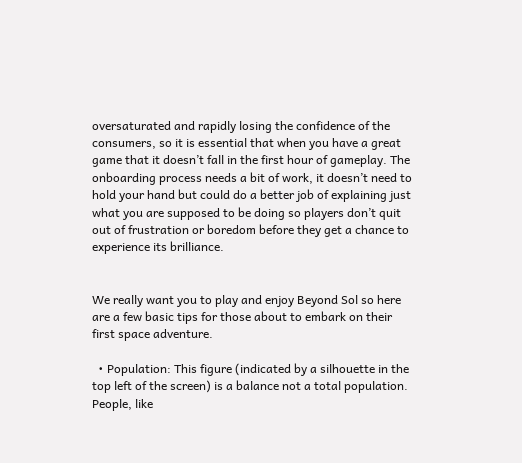oversaturated and rapidly losing the confidence of the consumers, so it is essential that when you have a great game that it doesn’t fall in the first hour of gameplay. The onboarding process needs a bit of work, it doesn’t need to hold your hand but could do a better job of explaining just what you are supposed to be doing so players don’t quit out of frustration or boredom before they get a chance to experience its brilliance.


We really want you to play and enjoy Beyond Sol so here are a few basic tips for those about to embark on their first space adventure.

  • Population: This figure (indicated by a silhouette in the top left of the screen) is a balance not a total population. People, like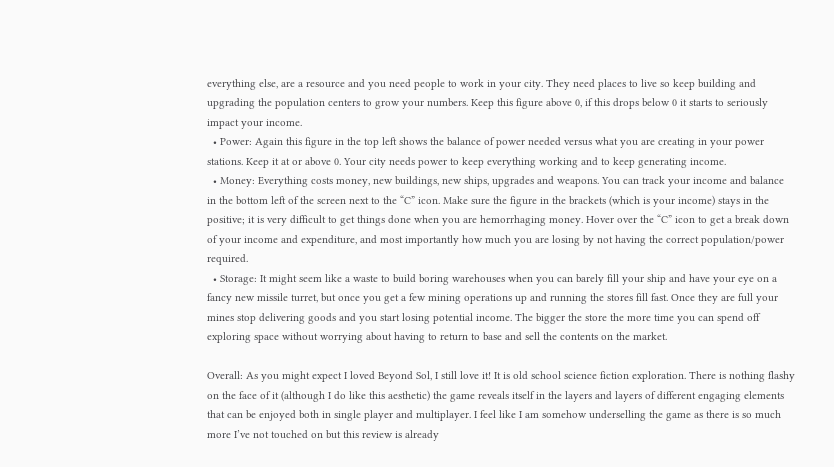everything else, are a resource and you need people to work in your city. They need places to live so keep building and upgrading the population centers to grow your numbers. Keep this figure above 0, if this drops below 0 it starts to seriously impact your income.
  • Power: Again this figure in the top left shows the balance of power needed versus what you are creating in your power stations. Keep it at or above 0. Your city needs power to keep everything working and to keep generating income.
  • Money: Everything costs money, new buildings, new ships, upgrades and weapons. You can track your income and balance in the bottom left of the screen next to the “C” icon. Make sure the figure in the brackets (which is your income) stays in the positive; it is very difficult to get things done when you are hemorrhaging money. Hover over the “C” icon to get a break down of your income and expenditure, and most importantly how much you are losing by not having the correct population/power required.
  • Storage: It might seem like a waste to build boring warehouses when you can barely fill your ship and have your eye on a fancy new missile turret, but once you get a few mining operations up and running the stores fill fast. Once they are full your mines stop delivering goods and you start losing potential income. The bigger the store the more time you can spend off exploring space without worrying about having to return to base and sell the contents on the market.

Overall: As you might expect I loved Beyond Sol, I still love it! It is old school science fiction exploration. There is nothing flashy on the face of it (although I do like this aesthetic) the game reveals itself in the layers and layers of different engaging elements that can be enjoyed both in single player and multiplayer. I feel like I am somehow underselling the game as there is so much more I’ve not touched on but this review is already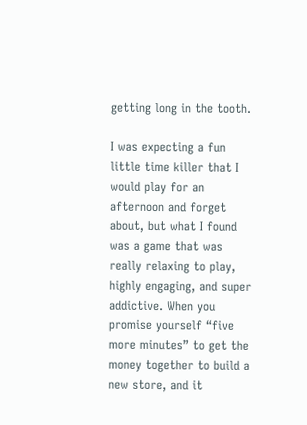getting long in the tooth.

I was expecting a fun little time killer that I would play for an afternoon and forget about, but what I found was a game that was really relaxing to play, highly engaging, and super addictive. When you promise yourself “five more minutes” to get the money together to build a new store, and it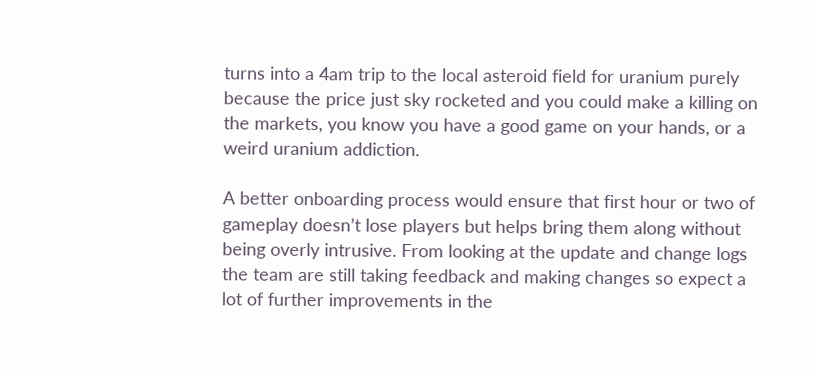turns into a 4am trip to the local asteroid field for uranium purely because the price just sky rocketed and you could make a killing on the markets, you know you have a good game on your hands, or a weird uranium addiction.

A better onboarding process would ensure that first hour or two of gameplay doesn’t lose players but helps bring them along without being overly intrusive. From looking at the update and change logs the team are still taking feedback and making changes so expect a lot of further improvements in the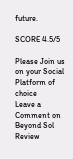future.

SCORE 4.5/5

Please Join us on your Social Platform of choice
Leave a Comment on Beyond Sol Review